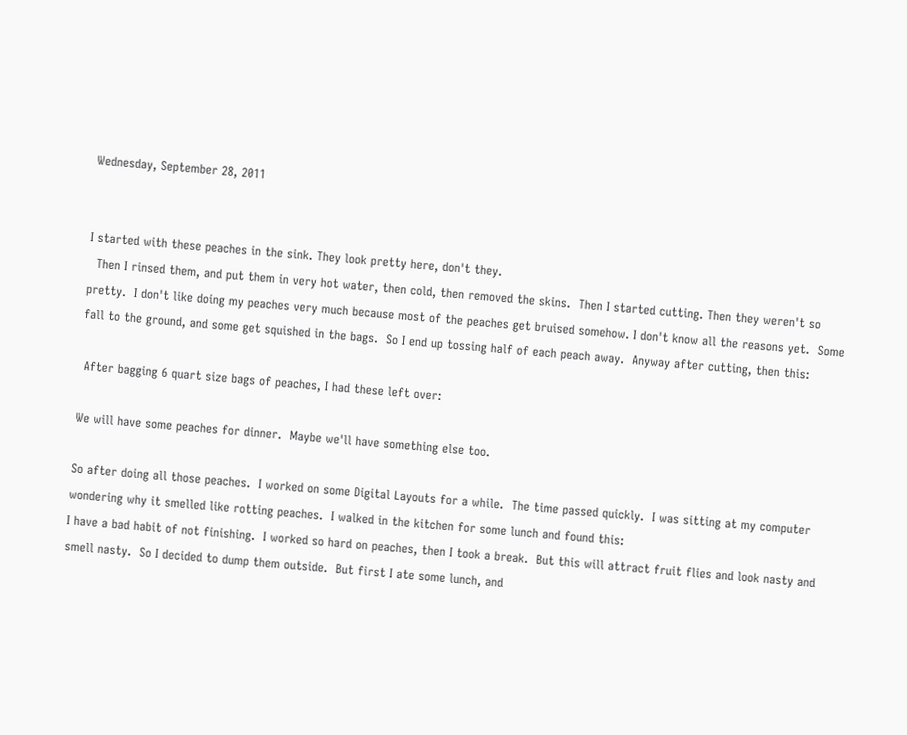Wednesday, September 28, 2011


I started with these peaches in the sink. They look pretty here, don't they.
  Then I rinsed them, and put them in very hot water, then cold, then removed the skins.  Then I started cutting. Then they weren't so pretty.  I don't like doing my peaches very much because most of the peaches get bruised somehow. I don't know all the reasons yet.  Some fall to the ground, and some get squished in the bags.  So I end up tossing half of each peach away.  Anyway after cutting, then this:

 After bagging 6 quart size bags of peaches, I had these left over:

We will have some peaches for dinner.  Maybe we'll have something else too.

So after doing all those peaches.  I worked on some Digital Layouts for a while.  The time passed quickly.  I was sitting at my computer wondering why it smelled like rotting peaches.  I walked in the kitchen for some lunch and found this:
I have a bad habit of not finishing.  I worked so hard on peaches, then I took a break.  But this will attract fruit flies and look nasty and smell nasty.  So I decided to dump them outside.  But first I ate some lunch, and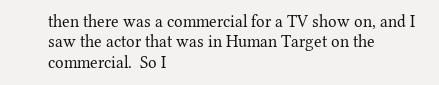then there was a commercial for a TV show on, and I saw the actor that was in Human Target on the commercial.  So I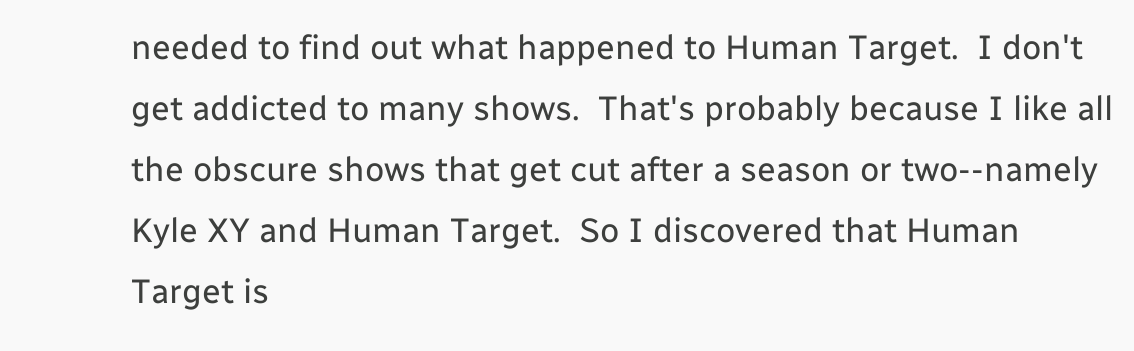needed to find out what happened to Human Target.  I don't get addicted to many shows.  That's probably because I like all the obscure shows that get cut after a season or two--namely Kyle XY and Human Target.  So I discovered that Human Target is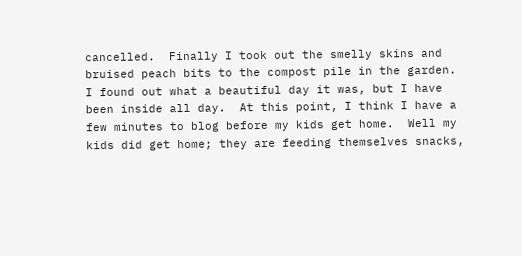cancelled.  Finally I took out the smelly skins and bruised peach bits to the compost pile in the garden.  I found out what a beautiful day it was, but I have been inside all day.  At this point, I think I have a few minutes to blog before my kids get home.  Well my kids did get home; they are feeding themselves snacks,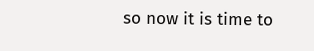so now it is time to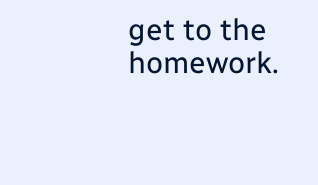get to the homework.